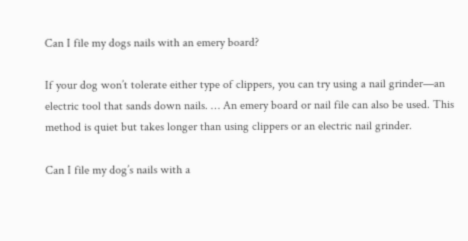Can I file my dogs nails with an emery board?

If your dog won’t tolerate either type of clippers, you can try using a nail grinder—an electric tool that sands down nails. … An emery board or nail file can also be used. This method is quiet but takes longer than using clippers or an electric nail grinder.

Can I file my dog’s nails with a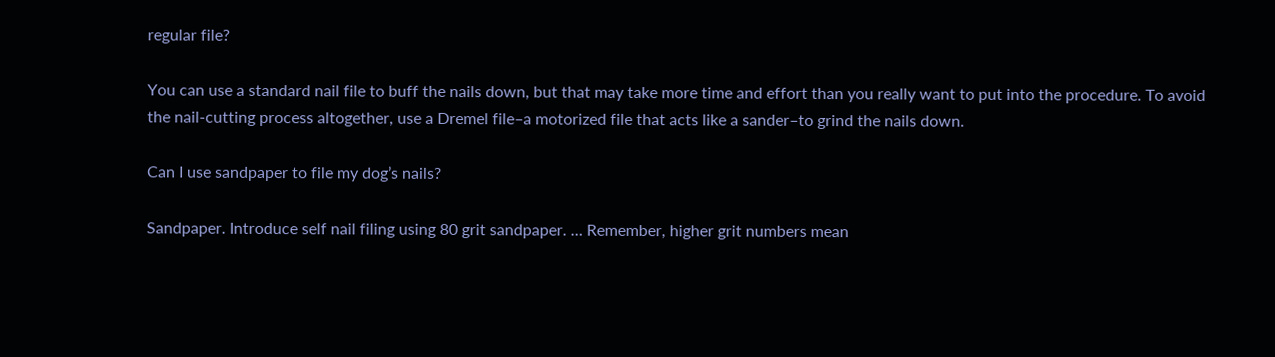regular file?

You can use a standard nail file to buff the nails down, but that may take more time and effort than you really want to put into the procedure. To avoid the nail-cutting process altogether, use a Dremel file–a motorized file that acts like a sander–to grind the nails down.

Can I use sandpaper to file my dog’s nails?

Sandpaper. Introduce self nail filing using 80 grit sandpaper. … Remember, higher grit numbers mean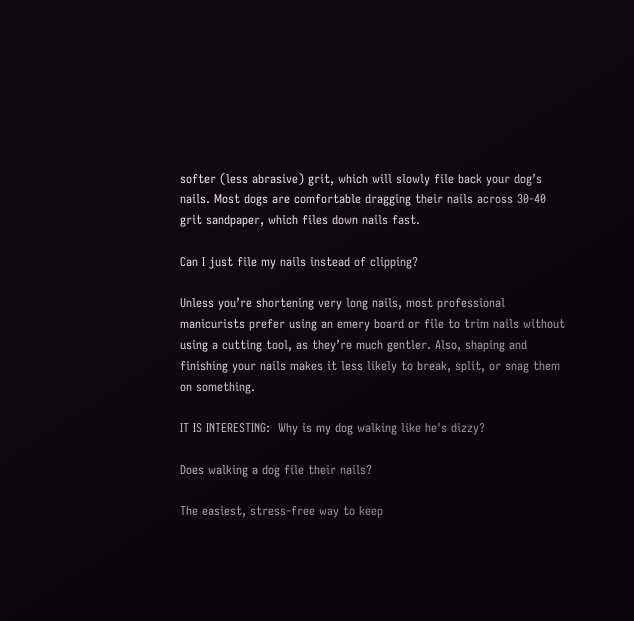softer (less abrasive) grit, which will slowly file back your dog’s nails. Most dogs are comfortable dragging their nails across 30-40 grit sandpaper, which files down nails fast.

Can I just file my nails instead of clipping?

Unless you’re shortening very long nails, most professional manicurists prefer using an emery board or file to trim nails without using a cutting tool, as they’re much gentler. Also, shaping and finishing your nails makes it less likely to break, split, or snag them on something.

IT IS INTERESTING:  Why is my dog walking like he's dizzy?

Does walking a dog file their nails?

The easiest, stress-free way to keep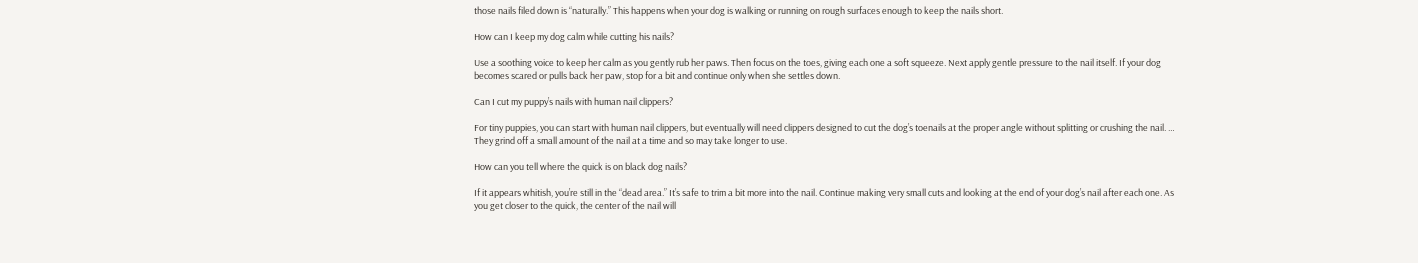those nails filed down is “naturally.” This happens when your dog is walking or running on rough surfaces enough to keep the nails short.

How can I keep my dog calm while cutting his nails?

Use a soothing voice to keep her calm as you gently rub her paws. Then focus on the toes, giving each one a soft squeeze. Next apply gentle pressure to the nail itself. If your dog becomes scared or pulls back her paw, stop for a bit and continue only when she settles down.

Can I cut my puppy’s nails with human nail clippers?

For tiny puppies, you can start with human nail clippers, but eventually will need clippers designed to cut the dog’s toenails at the proper angle without splitting or crushing the nail. … They grind off a small amount of the nail at a time and so may take longer to use.

How can you tell where the quick is on black dog nails?

If it appears whitish, you’re still in the “dead area.” It’s safe to trim a bit more into the nail. Continue making very small cuts and looking at the end of your dog’s nail after each one. As you get closer to the quick, the center of the nail will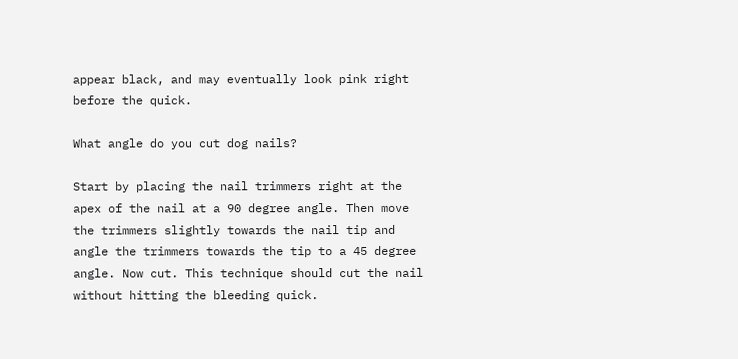appear black, and may eventually look pink right before the quick.

What angle do you cut dog nails?

Start by placing the nail trimmers right at the apex of the nail at a 90 degree angle. Then move the trimmers slightly towards the nail tip and angle the trimmers towards the tip to a 45 degree angle. Now cut. This technique should cut the nail without hitting the bleeding quick.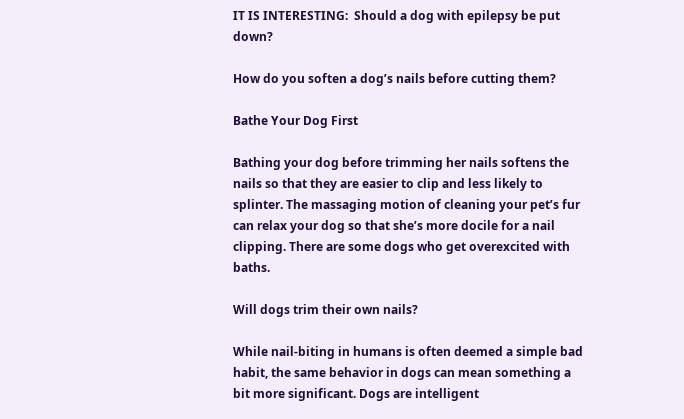IT IS INTERESTING:  Should a dog with epilepsy be put down?

How do you soften a dog’s nails before cutting them?

Bathe Your Dog First

Bathing your dog before trimming her nails softens the nails so that they are easier to clip and less likely to splinter. The massaging motion of cleaning your pet’s fur can relax your dog so that she’s more docile for a nail clipping. There are some dogs who get overexcited with baths.

Will dogs trim their own nails?

While nail-biting in humans is often deemed a simple bad habit, the same behavior in dogs can mean something a bit more significant. Dogs are intelligent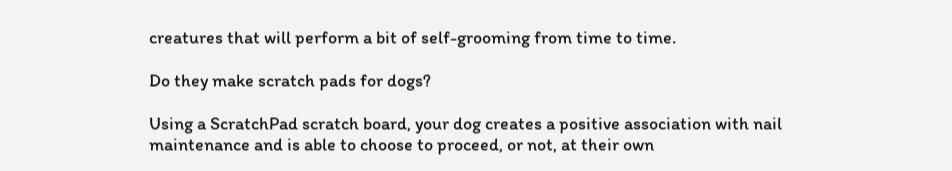creatures that will perform a bit of self-grooming from time to time.

Do they make scratch pads for dogs?

Using a ScratchPad scratch board, your dog creates a positive association with nail maintenance and is able to choose to proceed, or not, at their own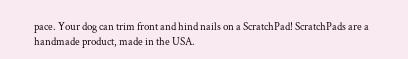pace. Your dog can trim front and hind nails on a ScratchPad! ScratchPads are a handmade product, made in the USA.